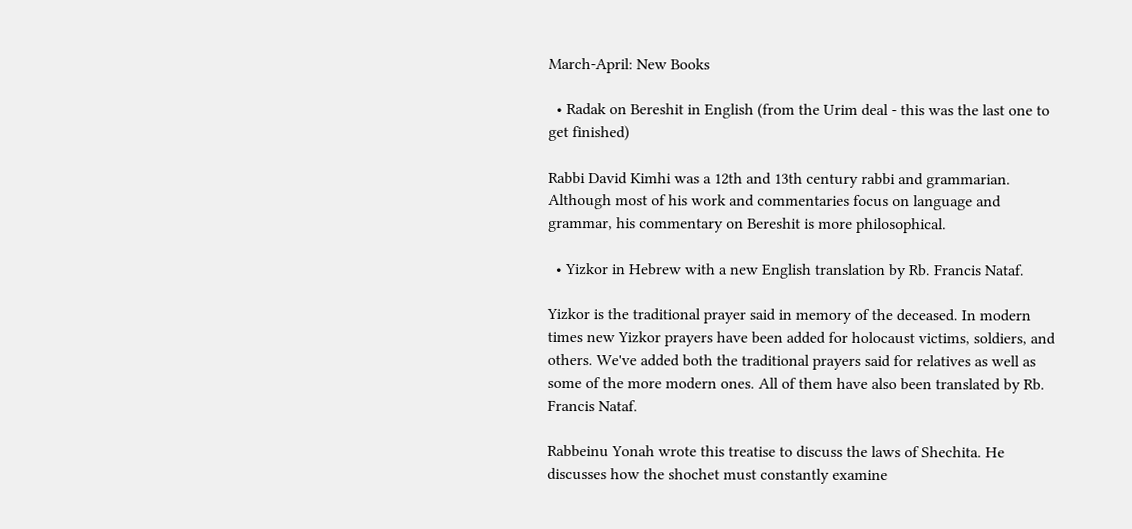March-April: New Books

  • Radak on Bereshit in English (from the Urim deal - this was the last one to get finished)

Rabbi David Kimhi was a 12th and 13th century rabbi and grammarian. Although most of his work and commentaries focus on language and grammar, his commentary on Bereshit is more philosophical.

  • Yizkor in Hebrew with a new English translation by Rb. Francis Nataf.

Yizkor is the traditional prayer said in memory of the deceased. In modern times new Yizkor prayers have been added for holocaust victims, soldiers, and others. We've added both the traditional prayers said for relatives as well as some of the more modern ones. All of them have also been translated by Rb. Francis Nataf.

Rabbeinu Yonah wrote this treatise to discuss the laws of Shechita. He discusses how the shochet must constantly examine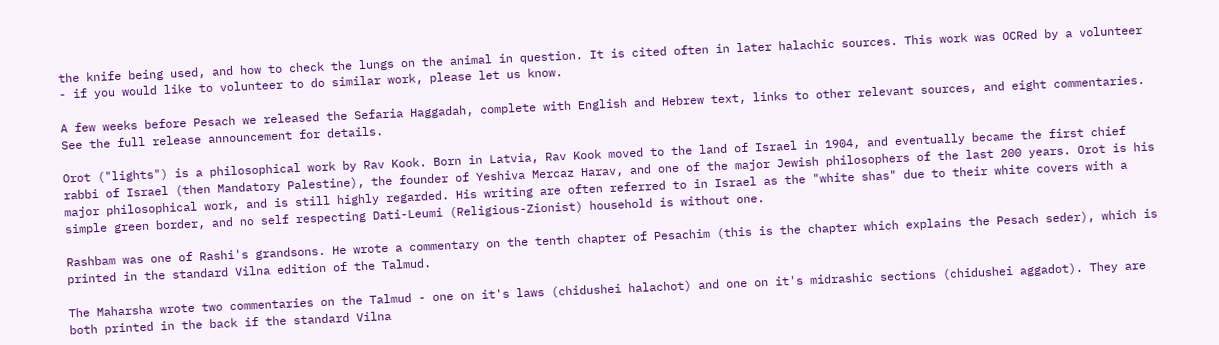the knife being used, and how to check the lungs on the animal in question. It is cited often in later halachic sources. This work was OCRed by a volunteer - if you would like to volunteer to do similar work, please let us know.

A few weeks before Pesach we released the Sefaria Haggadah, complete with English and Hebrew text, links to other relevant sources, and eight commentaries. See the full release announcement for details.

Orot ("lights") is a philosophical work by Rav Kook. Born in Latvia, Rav Kook moved to the land of Israel in 1904, and eventually became the first chief rabbi of Israel (then Mandatory Palestine), the founder of Yeshiva Mercaz Harav, and one of the major Jewish philosophers of the last 200 years. Orot is his major philosophical work, and is still highly regarded. His writing are often referred to in Israel as the "white shas" due to their white covers with a simple green border, and no self respecting Dati-Leumi (Religious-Zionist) household is without one.

Rashbam was one of Rashi's grandsons. He wrote a commentary on the tenth chapter of Pesachim (this is the chapter which explains the Pesach seder), which is printed in the standard Vilna edition of the Talmud.

The Maharsha wrote two commentaries on the Talmud - one on it's laws (chidushei halachot) and one on it's midrashic sections (chidushei aggadot). They are both printed in the back if the standard Vilna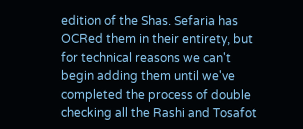edition of the Shas. Sefaria has OCRed them in their entirety, but for technical reasons we can't begin adding them until we've completed the process of double checking all the Rashi and Tosafot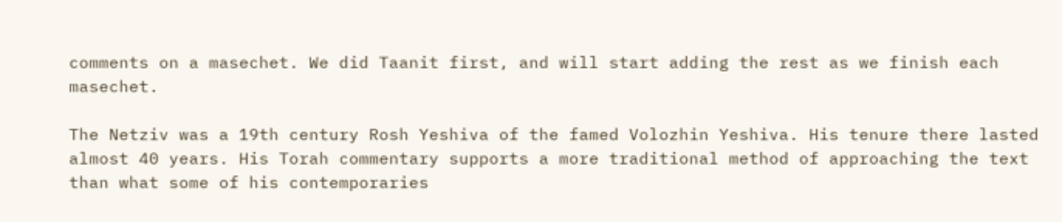comments on a masechet. We did Taanit first, and will start adding the rest as we finish each masechet.

The Netziv was a 19th century Rosh Yeshiva of the famed Volozhin Yeshiva. His tenure there lasted almost 40 years. His Torah commentary supports a more traditional method of approaching the text than what some of his contemporaries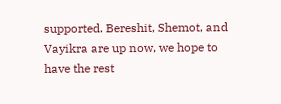supported. Bereshit, Shemot, and Vayikra are up now, we hope to have the rest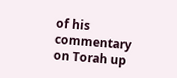of his commentary on Torah up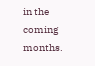in the coming months.